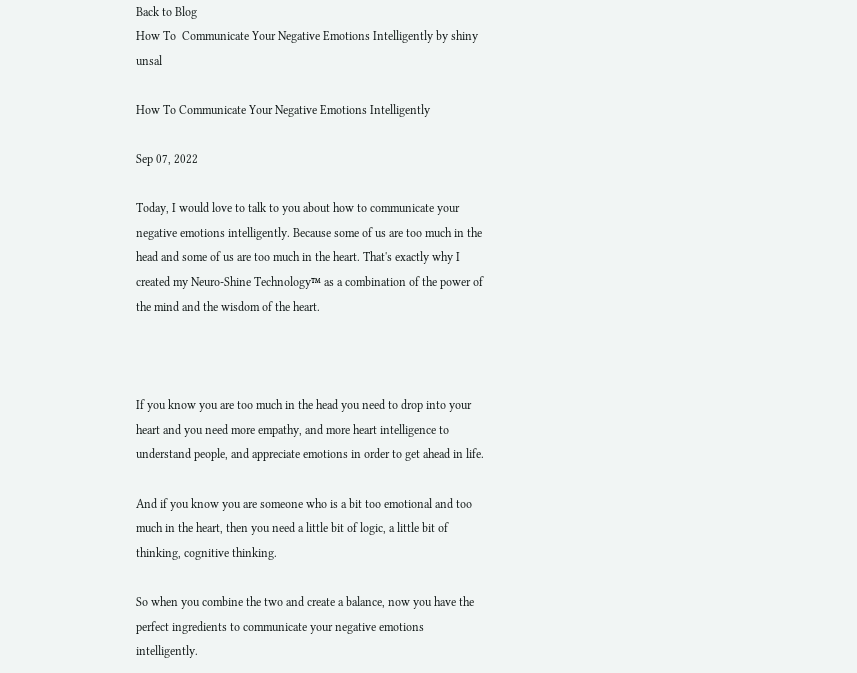Back to Blog
How To  Communicate Your Negative Emotions Intelligently by shiny unsal

How To Communicate Your Negative Emotions Intelligently

Sep 07, 2022

Today, I would love to talk to you about how to communicate your negative emotions intelligently. Because some of us are too much in the head and some of us are too much in the heart. That's exactly why I created my Neuro-Shine Technology™ as a combination of the power of the mind and the wisdom of the heart.



If you know you are too much in the head you need to drop into your heart and you need more empathy, and more heart intelligence to understand people, and appreciate emotions in order to get ahead in life.

And if you know you are someone who is a bit too emotional and too much in the heart, then you need a little bit of logic, a little bit of thinking, cognitive thinking.

So when you combine the two and create a balance, now you have the perfect ingredients to communicate your negative emotions intelligently.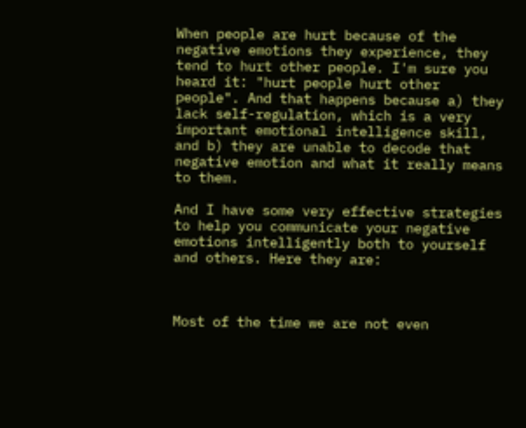When people are hurt because of the negative emotions they experience, they tend to hurt other people. I'm sure you heard it: "hurt people hurt other people". And that happens because a) they lack self-regulation, which is a very important emotional intelligence skill, and b) they are unable to decode that negative emotion and what it really means to them.

And I have some very effective strategies to help you communicate your negative emotions intelligently both to yourself and others. Here they are:



Most of the time we are not even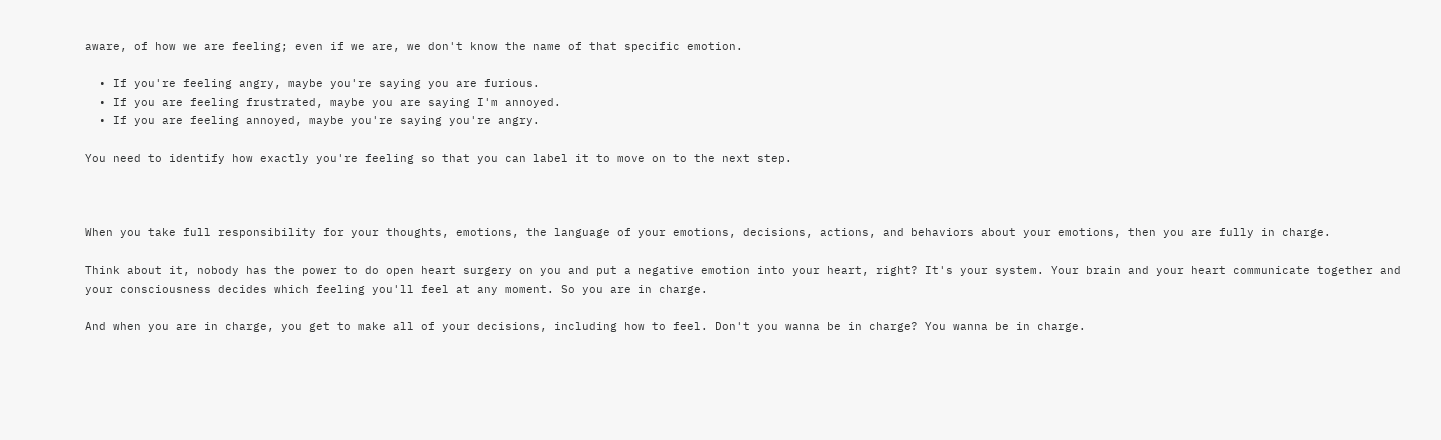aware, of how we are feeling; even if we are, we don't know the name of that specific emotion.

  • If you're feeling angry, maybe you're saying you are furious.
  • If you are feeling frustrated, maybe you are saying I'm annoyed.
  • If you are feeling annoyed, maybe you're saying you're angry.

You need to identify how exactly you're feeling so that you can label it to move on to the next step.



When you take full responsibility for your thoughts, emotions, the language of your emotions, decisions, actions, and behaviors about your emotions, then you are fully in charge.

Think about it, nobody has the power to do open heart surgery on you and put a negative emotion into your heart, right? It's your system. Your brain and your heart communicate together and your consciousness decides which feeling you'll feel at any moment. So you are in charge.

And when you are in charge, you get to make all of your decisions, including how to feel. Don't you wanna be in charge? You wanna be in charge.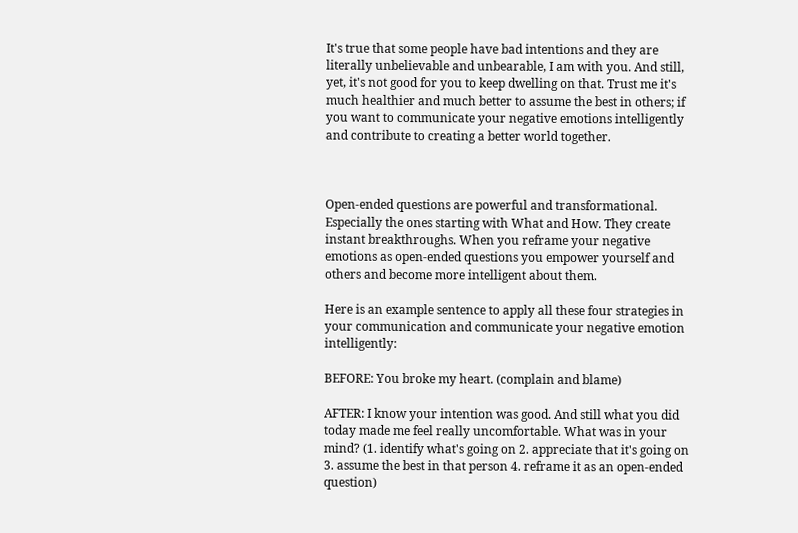It's true that some people have bad intentions and they are literally unbelievable and unbearable, I am with you. And still, yet, it's not good for you to keep dwelling on that. Trust me it's much healthier and much better to assume the best in others; if you want to communicate your negative emotions intelligently and contribute to creating a better world together.



Open-ended questions are powerful and transformational. Especially the ones starting with What and How. They create instant breakthroughs. When you reframe your negative emotions as open-ended questions you empower yourself and others and become more intelligent about them.

Here is an example sentence to apply all these four strategies in your communication and communicate your negative emotion intelligently:

BEFORE: You broke my heart. (complain and blame)

AFTER: I know your intention was good. And still what you did today made me feel really uncomfortable. What was in your mind? (1. identify what's going on 2. appreciate that it's going on 3. assume the best in that person 4. reframe it as an open-ended question)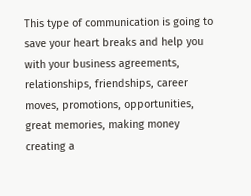This type of communication is going to save your heart breaks and help you with your business agreements, relationships, friendships, career moves, promotions, opportunities, great memories, making money creating a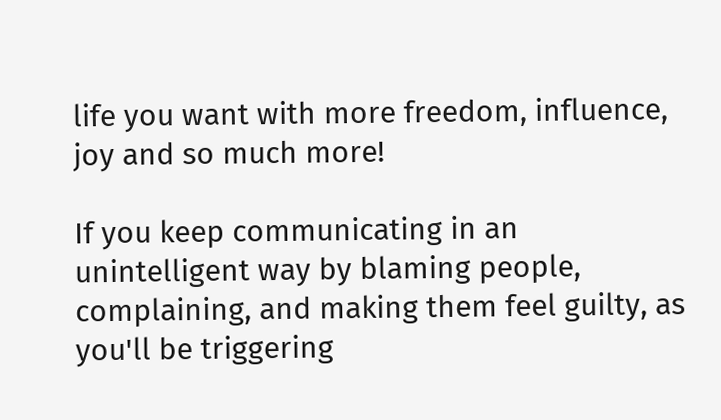life you want with more freedom, influence, joy and so much more!

If you keep communicating in an unintelligent way by blaming people, complaining, and making them feel guilty, as you'll be triggering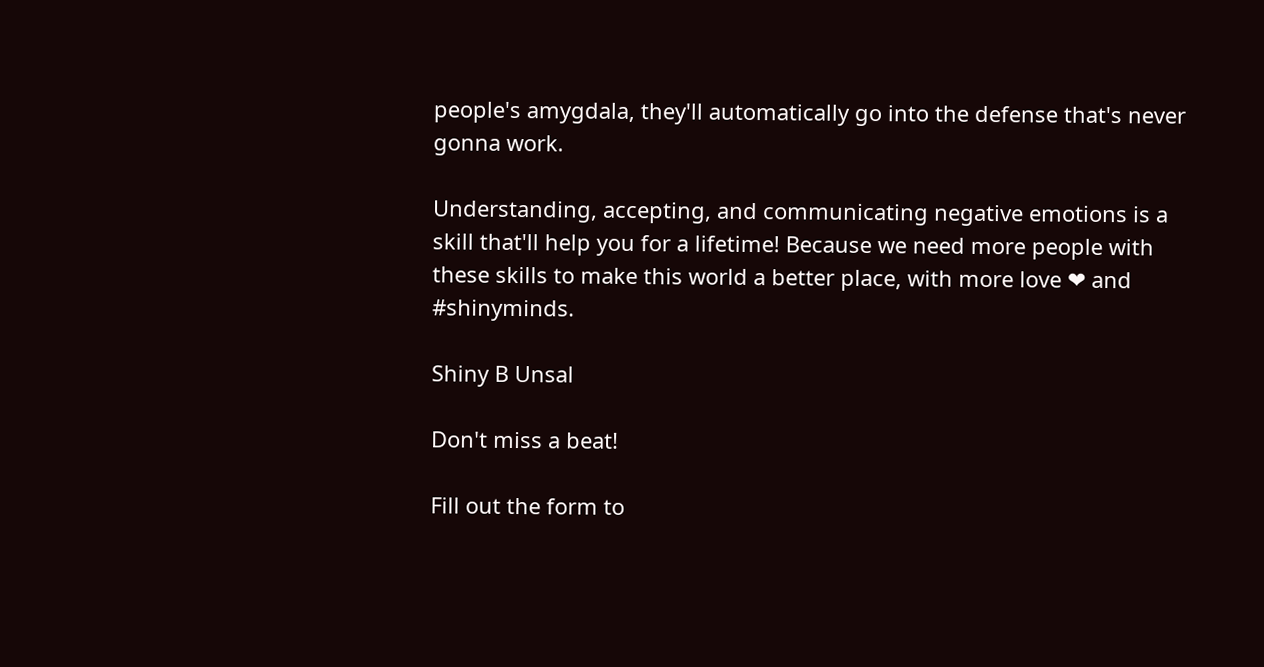people's amygdala, they'll automatically go into the defense that's never gonna work.

Understanding, accepting, and communicating negative emotions is a skill that'll help you for a lifetime! Because we need more people with these skills to make this world a better place, with more love ❤ and #shinyminds.

Shiny B Unsal

Don't miss a beat!

Fill out the form to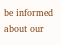be informed about our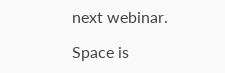next webinar.

Space is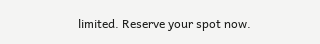limited. Reserve your spot now.